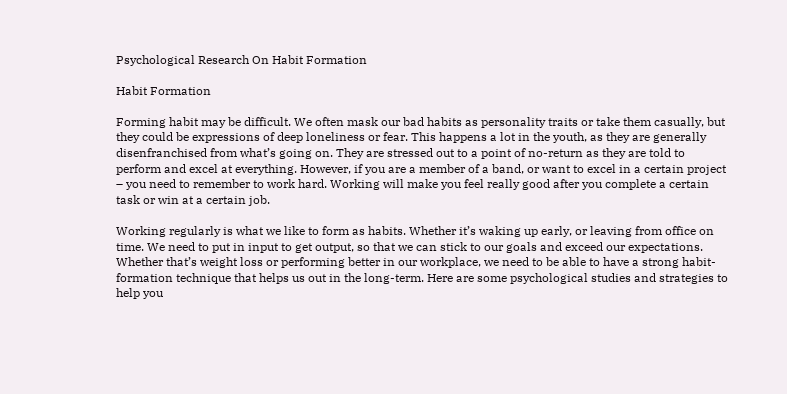Psychological Research On Habit Formation

Habit Formation

Forming habit may be difficult. We often mask our bad habits as personality traits or take them casually, but they could be expressions of deep loneliness or fear. This happens a lot in the youth, as they are generally disenfranchised from what’s going on. They are stressed out to a point of no-return as they are told to perform and excel at everything. However, if you are a member of a band, or want to excel in a certain project – you need to remember to work hard. Working will make you feel really good after you complete a certain task or win at a certain job.

Working regularly is what we like to form as habits. Whether it’s waking up early, or leaving from office on time. We need to put in input to get output, so that we can stick to our goals and exceed our expectations. Whether that’s weight loss or performing better in our workplace, we need to be able to have a strong habit-formation technique that helps us out in the long-term. Here are some psychological studies and strategies to help you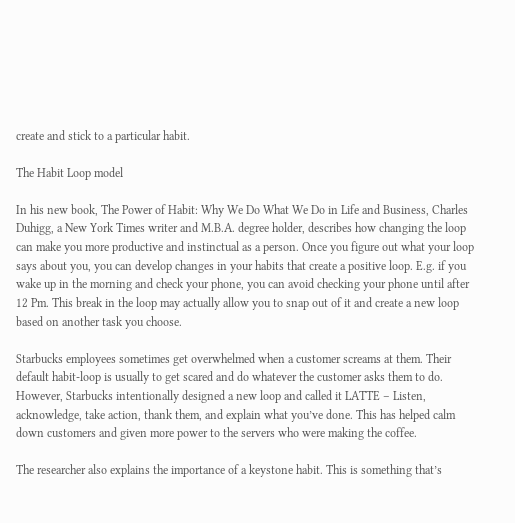create and stick to a particular habit.

The Habit Loop model

In his new book, The Power of Habit: Why We Do What We Do in Life and Business, Charles Duhigg, a New York Times writer and M.B.A. degree holder, describes how changing the loop can make you more productive and instinctual as a person. Once you figure out what your loop says about you, you can develop changes in your habits that create a positive loop. E.g. if you wake up in the morning and check your phone, you can avoid checking your phone until after 12 Pm. This break in the loop may actually allow you to snap out of it and create a new loop based on another task you choose.

Starbucks employees sometimes get overwhelmed when a customer screams at them. Their default habit-loop is usually to get scared and do whatever the customer asks them to do. However, Starbucks intentionally designed a new loop and called it LATTE – Listen, acknowledge, take action, thank them, and explain what you’ve done. This has helped calm down customers and given more power to the servers who were making the coffee.

The researcher also explains the importance of a keystone habit. This is something that’s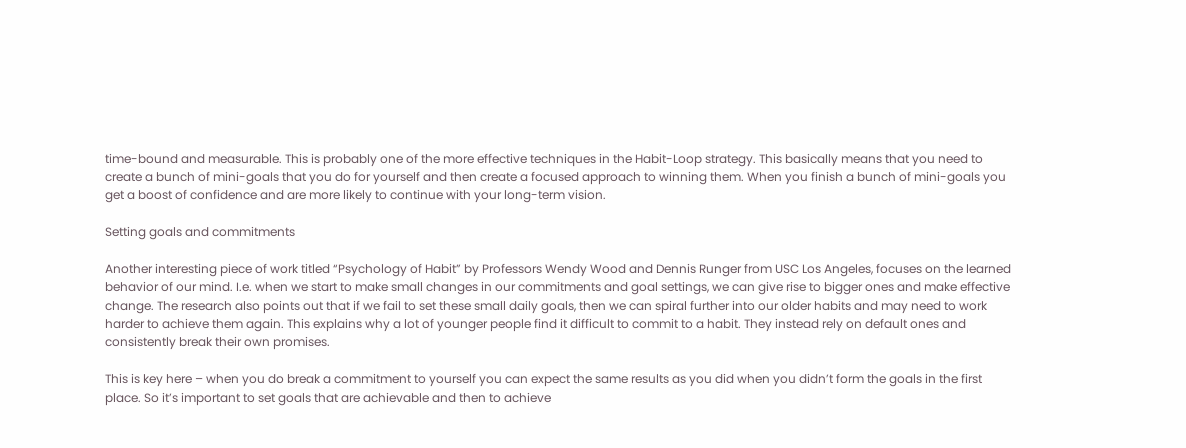time-bound and measurable. This is probably one of the more effective techniques in the Habit-Loop strategy. This basically means that you need to create a bunch of mini-goals that you do for yourself and then create a focused approach to winning them. When you finish a bunch of mini-goals you get a boost of confidence and are more likely to continue with your long-term vision.

Setting goals and commitments

Another interesting piece of work titled “Psychology of Habit” by Professors Wendy Wood and Dennis Runger from USC Los Angeles, focuses on the learned behavior of our mind. I.e. when we start to make small changes in our commitments and goal settings, we can give rise to bigger ones and make effective change. The research also points out that if we fail to set these small daily goals, then we can spiral further into our older habits and may need to work harder to achieve them again. This explains why a lot of younger people find it difficult to commit to a habit. They instead rely on default ones and consistently break their own promises.

This is key here – when you do break a commitment to yourself you can expect the same results as you did when you didn’t form the goals in the first place. So it’s important to set goals that are achievable and then to achieve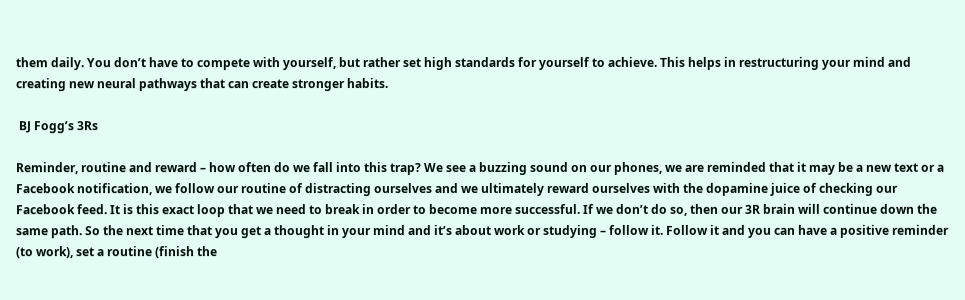them daily. You don’t have to compete with yourself, but rather set high standards for yourself to achieve. This helps in restructuring your mind and creating new neural pathways that can create stronger habits.

 BJ Fogg’s 3Rs

Reminder, routine and reward – how often do we fall into this trap? We see a buzzing sound on our phones, we are reminded that it may be a new text or a Facebook notification, we follow our routine of distracting ourselves and we ultimately reward ourselves with the dopamine juice of checking our Facebook feed. It is this exact loop that we need to break in order to become more successful. If we don’t do so, then our 3R brain will continue down the same path. So the next time that you get a thought in your mind and it’s about work or studying – follow it. Follow it and you can have a positive reminder (to work), set a routine (finish the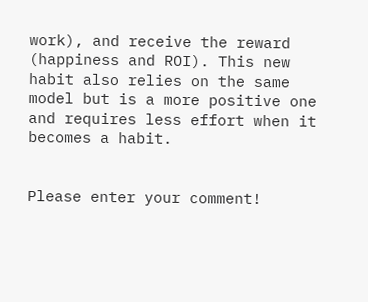work), and receive the reward (happiness and ROI). This new habit also relies on the same model but is a more positive one and requires less effort when it becomes a habit.


Please enter your comment!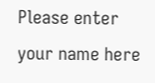Please enter your name here